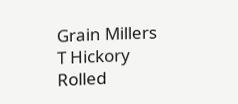Grain Millers T Hickory Rolled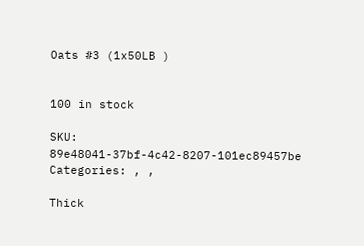Oats #3 (1x50LB )


100 in stock

SKU: 89e48041-37bf-4c42-8207-101ec89457be Categories: , ,

Thick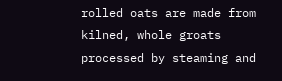rolled oats are made from kilned, whole groats processed by steaming and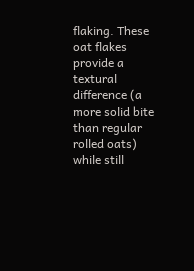flaking. These oat flakes provide a textural difference (a more solid bite than regular rolled oats) while still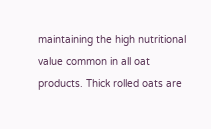maintaining the high nutritional value common in all oat products. Thick rolled oats are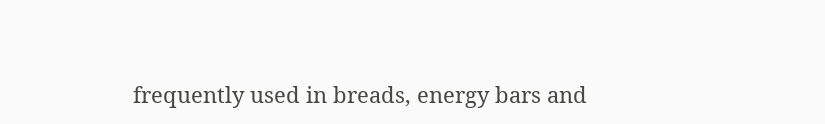frequently used in breads, energy bars and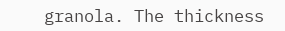granola. The thickness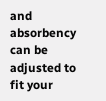and absorbency can be adjusted to fit your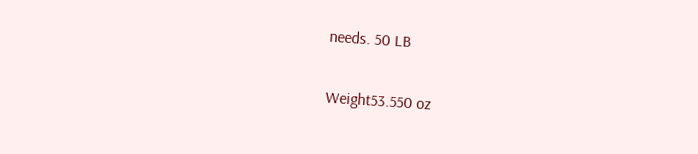needs. 50 LB

Weight53.550 oz